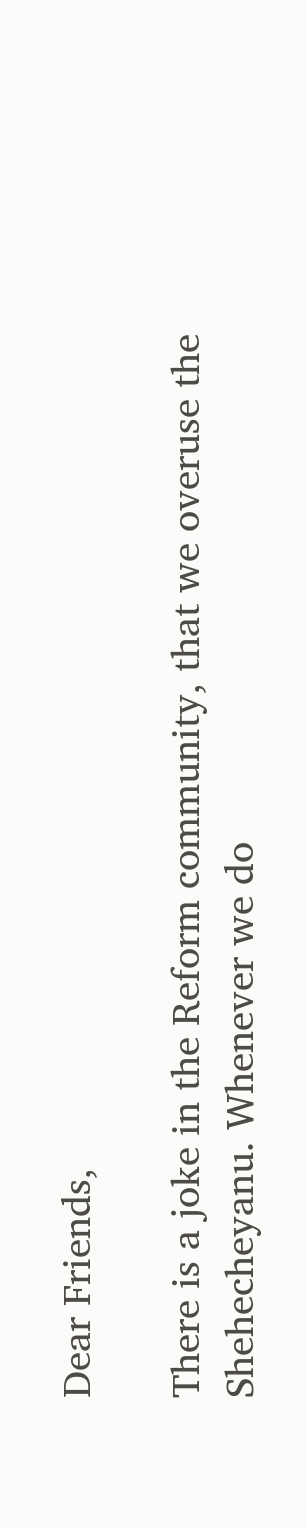Dear Friends,

There is a joke in the Reform community, that we overuse the Shehecheyanu. Whenever we do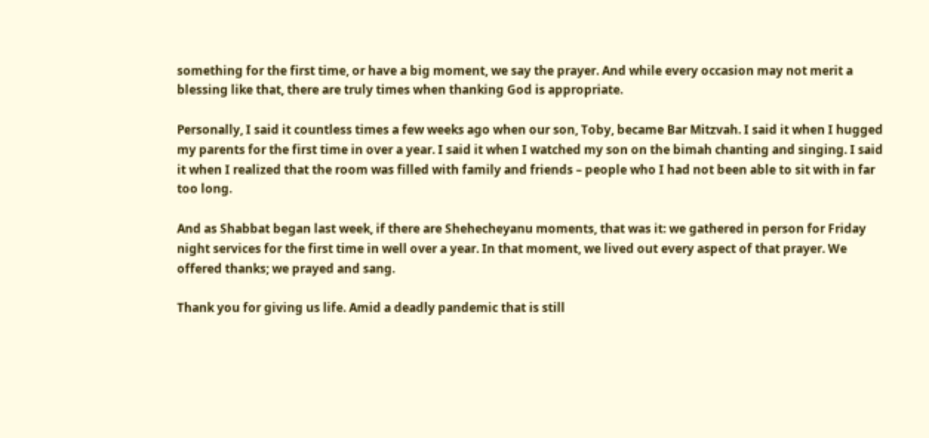something for the first time, or have a big moment, we say the prayer. And while every occasion may not merit a blessing like that, there are truly times when thanking God is appropriate.

Personally, I said it countless times a few weeks ago when our son, Toby, became Bar Mitzvah. I said it when I hugged my parents for the first time in over a year. I said it when I watched my son on the bimah chanting and singing. I said it when I realized that the room was filled with family and friends – people who I had not been able to sit with in far too long.

And as Shabbat began last week, if there are Shehecheyanu moments, that was it: we gathered in person for Friday night services for the first time in well over a year. In that moment, we lived out every aspect of that prayer. We offered thanks; we prayed and sang.

Thank you for giving us life. Amid a deadly pandemic that is still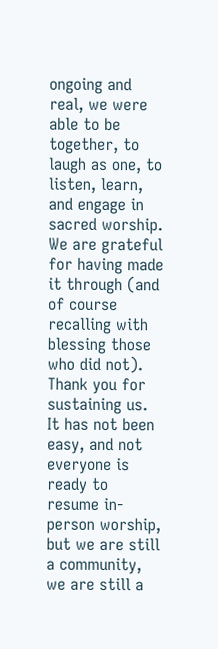ongoing and real, we were able to be together, to laugh as one, to listen, learn, and engage in sacred worship. We are grateful for having made it through (and of course recalling with blessing those who did not). Thank you for sustaining us. It has not been easy, and not everyone is ready to resume in-person worship, but we are still a community, we are still a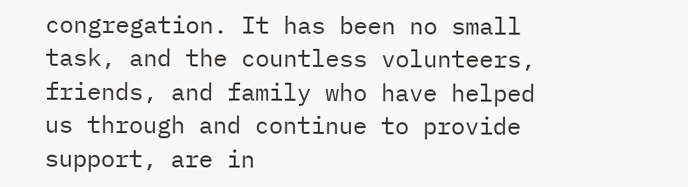congregation. It has been no small task, and the countless volunteers, friends, and family who have helped us through and continue to provide support, are in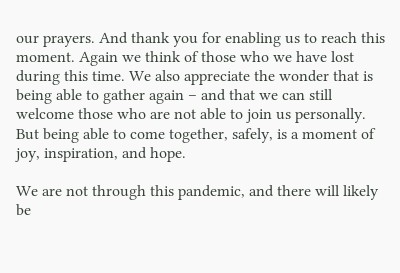our prayers. And thank you for enabling us to reach this moment. Again we think of those who we have lost during this time. We also appreciate the wonder that is being able to gather again – and that we can still welcome those who are not able to join us personally. But being able to come together, safely, is a moment of joy, inspiration, and hope.

We are not through this pandemic, and there will likely be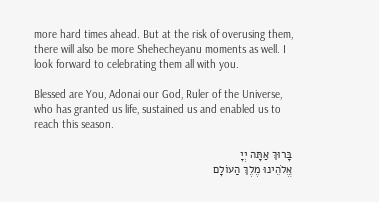more hard times ahead. But at the risk of overusing them, there will also be more Shehecheyanu moments as well. I look forward to celebrating them all with you.

Blessed are You, Adonai our God, Ruler of the Universe, who has granted us life, sustained us and enabled us to reach this season.

בָּרוּךְ אַתָּה יְיָ
אֱלֹהֵינוּ מֶלֶךְ הַעוֹלָם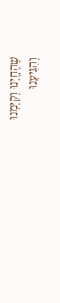שֶׁהֶחֱיָנוּ וְקִיְּמָנוּ
וְהִגִּיעָנוּ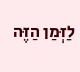לַזְּמַן הַזֶּה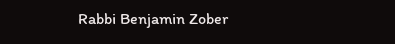Rabbi Benjamin Zober